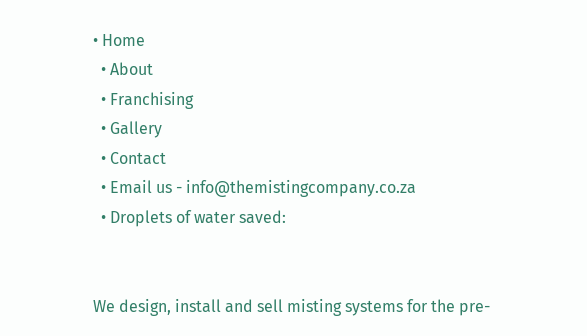• Home
  • About
  • Franchising
  • Gallery
  • Contact
  • Email us - info@themistingcompany.co.za
  • Droplets of water saved:


We design, install and sell misting systems for the pre-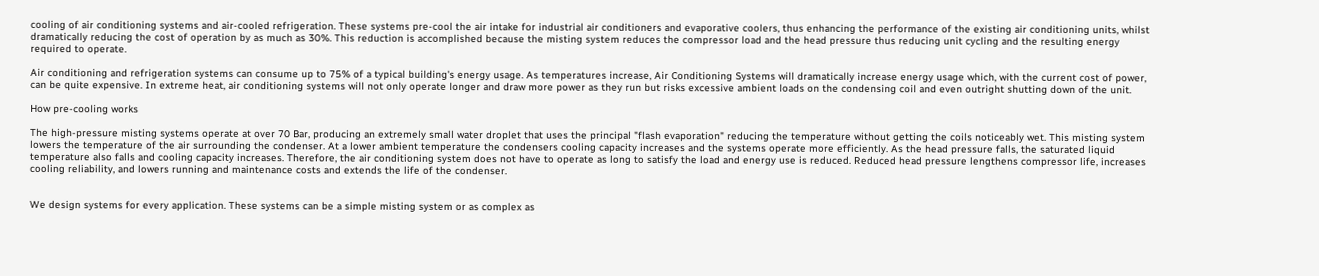cooling of air conditioning systems and air-cooled refrigeration. These systems pre-cool the air intake for industrial air conditioners and evaporative coolers, thus enhancing the performance of the existing air conditioning units, whilst dramatically reducing the cost of operation by as much as 30%. This reduction is accomplished because the misting system reduces the compressor load and the head pressure thus reducing unit cycling and the resulting energy required to operate.

Air conditioning and refrigeration systems can consume up to 75% of a typical building's energy usage. As temperatures increase, Air Conditioning Systems will dramatically increase energy usage which, with the current cost of power, can be quite expensive. In extreme heat, air conditioning systems will not only operate longer and draw more power as they run but risks excessive ambient loads on the condensing coil and even outright shutting down of the unit.

How pre-cooling works

The high-pressure misting systems operate at over 70 Bar, producing an extremely small water droplet that uses the principal "flash evaporation" reducing the temperature without getting the coils noticeably wet. This misting system lowers the temperature of the air surrounding the condenser. At a lower ambient temperature the condensers cooling capacity increases and the systems operate more efficiently. As the head pressure falls, the saturated liquid temperature also falls and cooling capacity increases. Therefore, the air conditioning system does not have to operate as long to satisfy the load and energy use is reduced. Reduced head pressure lengthens compressor life, increases cooling reliability, and lowers running and maintenance costs and extends the life of the condenser.


We design systems for every application. These systems can be a simple misting system or as complex as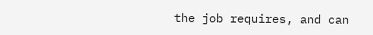the job requires, and can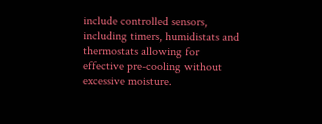include controlled sensors, including timers, humidistats and thermostats allowing for effective pre-cooling without excessive moisture.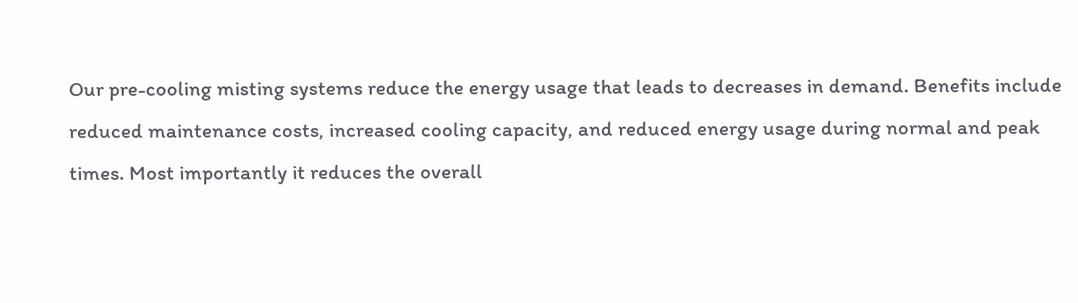Our pre-cooling misting systems reduce the energy usage that leads to decreases in demand. Benefits include reduced maintenance costs, increased cooling capacity, and reduced energy usage during normal and peak times. Most importantly it reduces the overall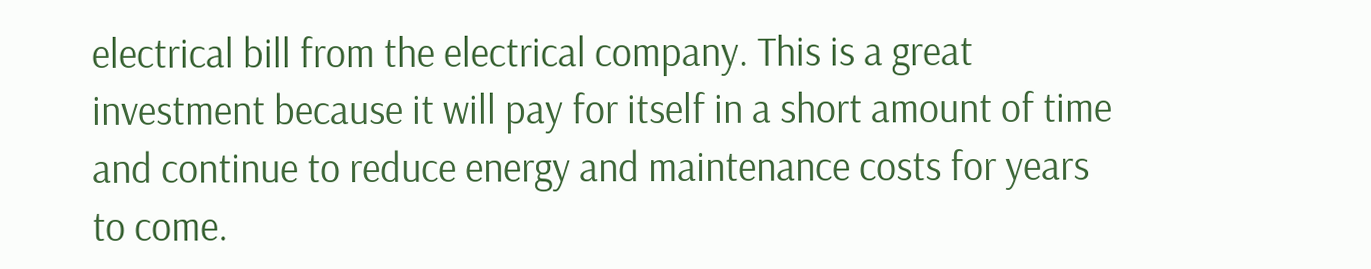electrical bill from the electrical company. This is a great investment because it will pay for itself in a short amount of time and continue to reduce energy and maintenance costs for years to come.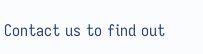Contact us to find out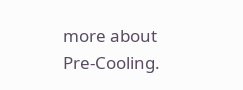more about Pre-Cooling.